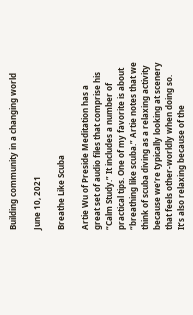Building community in a changing world

June 10, 2021

Breathe Like Scuba

Artie Wu of Preside Meditation has a great set of audio files that comprise his “Calm Study.” It includes a number of practical tips. One of my favorite is about “breathing like scuba.” Artie notes that we think of scuba diving as a relaxing activity because we’re typically looking at scenery that feels other-worldly when doing so. It’s also relaxing because of the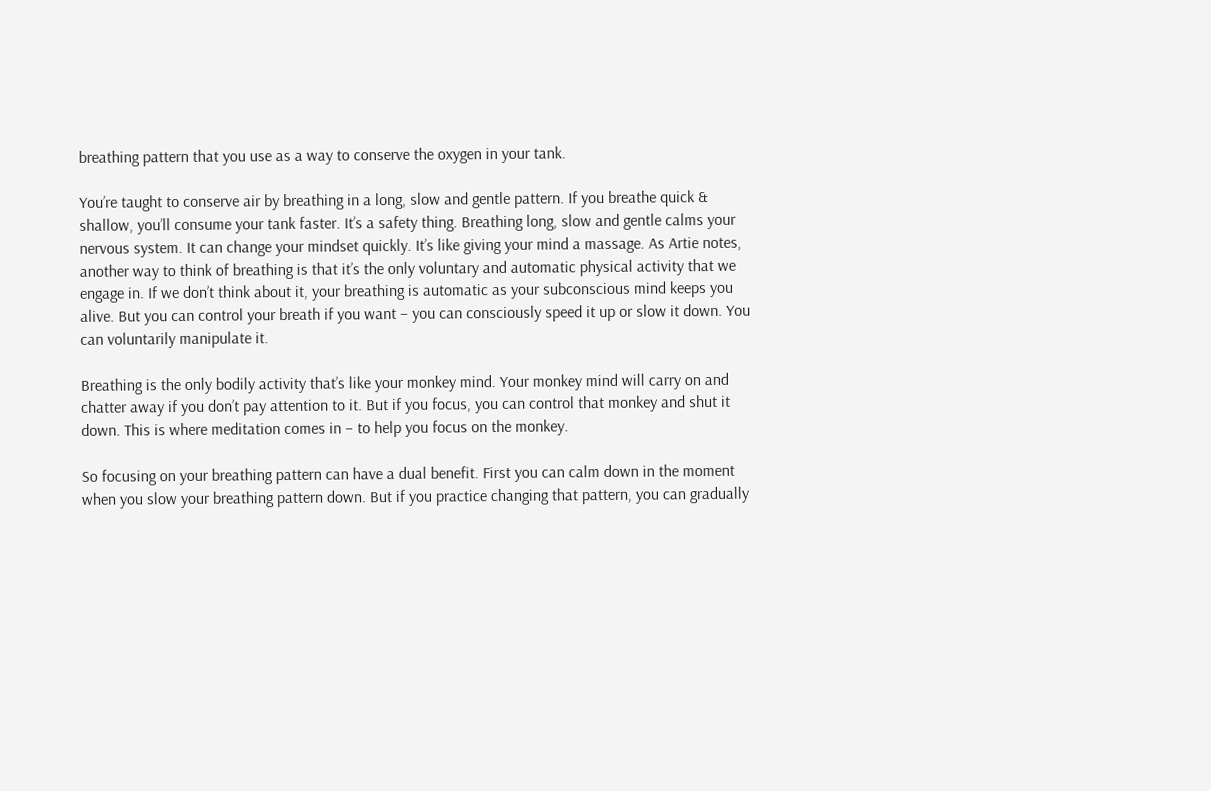breathing pattern that you use as a way to conserve the oxygen in your tank.

You’re taught to conserve air by breathing in a long, slow and gentle pattern. If you breathe quick & shallow, you’ll consume your tank faster. It’s a safety thing. Breathing long, slow and gentle calms your nervous system. It can change your mindset quickly. It’s like giving your mind a massage. As Artie notes, another way to think of breathing is that it’s the only voluntary and automatic physical activity that we engage in. If we don’t think about it, your breathing is automatic as your subconscious mind keeps you alive. But you can control your breath if you want – you can consciously speed it up or slow it down. You can voluntarily manipulate it.

Breathing is the only bodily activity that’s like your monkey mind. Your monkey mind will carry on and chatter away if you don’t pay attention to it. But if you focus, you can control that monkey and shut it down. This is where meditation comes in – to help you focus on the monkey.

So focusing on your breathing pattern can have a dual benefit. First you can calm down in the moment when you slow your breathing pattern down. But if you practice changing that pattern, you can gradually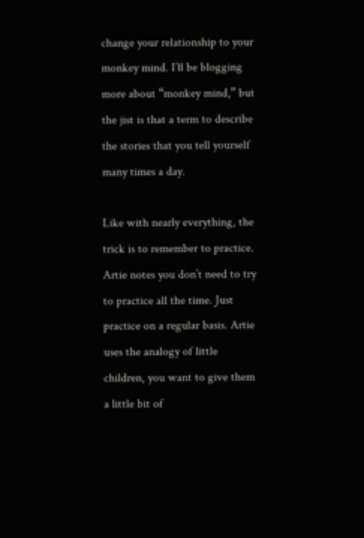change your relationship to your monkey mind. I’ll be blogging more about “monkey mind,” but the jist is that a term to describe the stories that you tell yourself many times a day.

Like with nearly everything, the trick is to remember to practice. Artie notes you don’t need to try to practice all the time. Just practice on a regular basis. Artie uses the analogy of little children, you want to give them a little bit of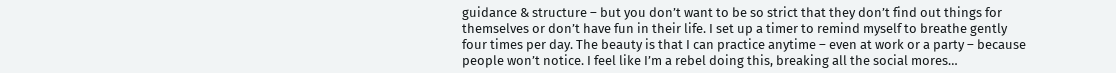guidance & structure – but you don’t want to be so strict that they don’t find out things for themselves or don’t have fun in their life. I set up a timer to remind myself to breathe gently four times per day. The beauty is that I can practice anytime – even at work or a party – because people won’t notice. I feel like I’m a rebel doing this, breaking all the social mores…